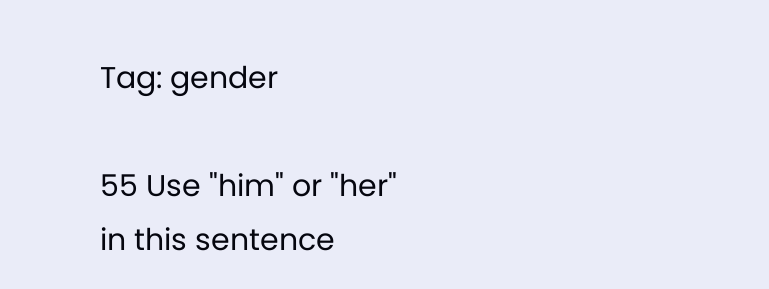Tag: gender

55 Use "him" or "her" in this sentence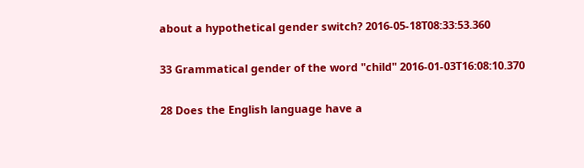about a hypothetical gender switch? 2016-05-18T08:33:53.360

33 Grammatical gender of the word "child" 2016-01-03T16:08:10.370

28 Does the English language have a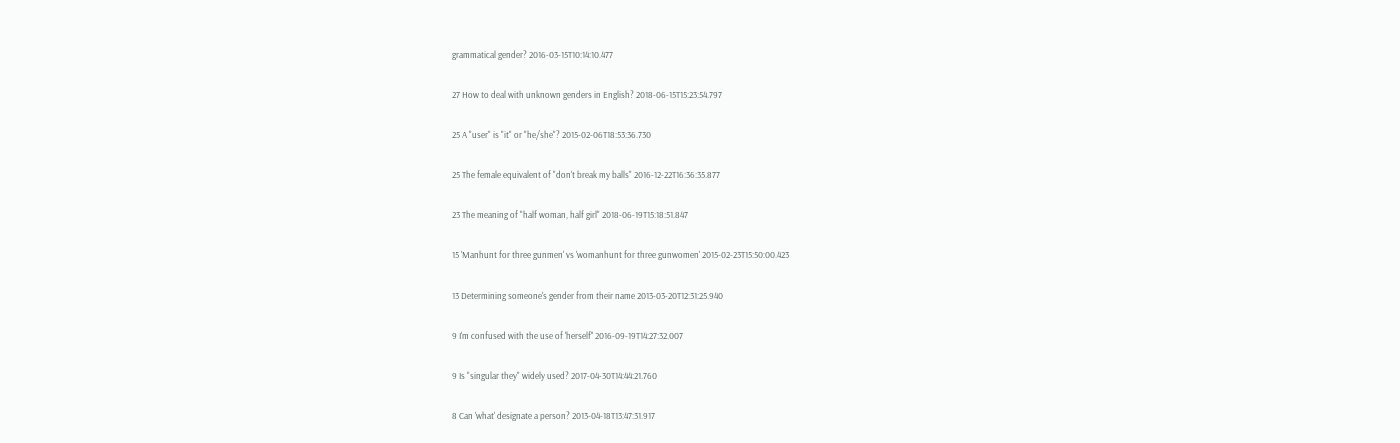grammatical gender? 2016-03-15T10:14:10.477

27 How to deal with unknown genders in English? 2018-06-15T15:23:54.797

25 A "user" is "it" or "he/she"? 2015-02-06T18:53:36.730

25 The female equivalent of "don't break my balls" 2016-12-22T16:36:35.877

23 The meaning of "half woman, half girl" 2018-06-19T15:18:51.847

15 'Manhunt for three gunmen' vs 'womanhunt for three gunwomen' 2015-02-23T15:50:00.423

13 Determining someone's gender from their name 2013-03-20T12:31:25.940

9 I'm confused with the use of 'herself'' 2016-09-19T14:27:32.007

9 Is "singular they" widely used? 2017-04-30T14:44:21.760

8 Can 'what' designate a person? 2013-04-18T13:47:31.917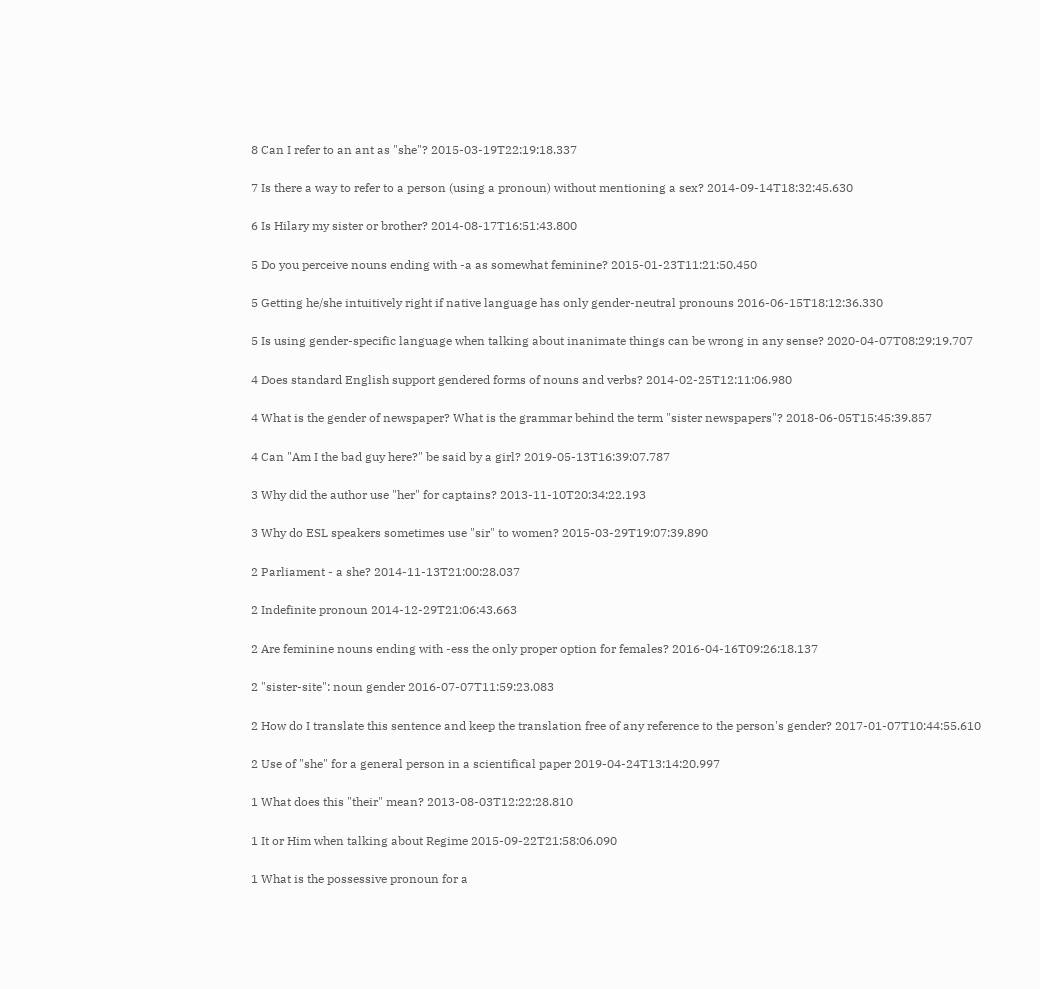8 Can I refer to an ant as "she"? 2015-03-19T22:19:18.337

7 Is there a way to refer to a person (using a pronoun) without mentioning a sex? 2014-09-14T18:32:45.630

6 Is Hilary my sister or brother? 2014-08-17T16:51:43.800

5 Do you perceive nouns ending with -a as somewhat feminine? 2015-01-23T11:21:50.450

5 Getting he/she intuitively right if native language has only gender-neutral pronouns 2016-06-15T18:12:36.330

5 Is using gender-specific language when talking about inanimate things can be wrong in any sense? 2020-04-07T08:29:19.707

4 Does standard English support gendered forms of nouns and verbs? 2014-02-25T12:11:06.980

4 What is the gender of newspaper? What is the grammar behind the term "sister newspapers"? 2018-06-05T15:45:39.857

4 Can "Am I the bad guy here?" be said by a girl? 2019-05-13T16:39:07.787

3 Why did the author use "her" for captains? 2013-11-10T20:34:22.193

3 Why do ESL speakers sometimes use "sir" to women? 2015-03-29T19:07:39.890

2 Parliament - a she? 2014-11-13T21:00:28.037

2 Indefinite pronoun 2014-12-29T21:06:43.663

2 Are feminine nouns ending with -ess the only proper option for females? 2016-04-16T09:26:18.137

2 "sister-site": noun gender 2016-07-07T11:59:23.083

2 How do I translate this sentence and keep the translation free of any reference to the person's gender? 2017-01-07T10:44:55.610

2 Use of "she" for a general person in a scientifical paper 2019-04-24T13:14:20.997

1 What does this "their" mean? 2013-08-03T12:22:28.810

1 It or Him when talking about Regime 2015-09-22T21:58:06.090

1 What is the possessive pronoun for a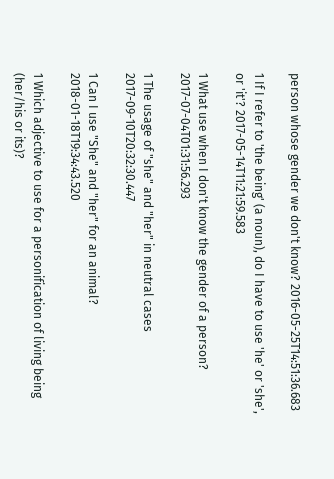person whose gender we don't know? 2016-05-25T14:51:36.683

1 If I refer to 'the being' (a noun), do I have to use 'he' or 'she', or 'it'? 2017-05-14T11:21:59.583

1 What use when I don't know the gender of a person? 2017-07-04T01:31:56.293

1 The usage of "she" and "her" in neutral cases 2017-09-10T20:32:30.447

1 Can I use "She" and "her" for an animal? 2018-01-18T19:34:43.520

1 Which adjective to use for a personification of living being (her/his or its)?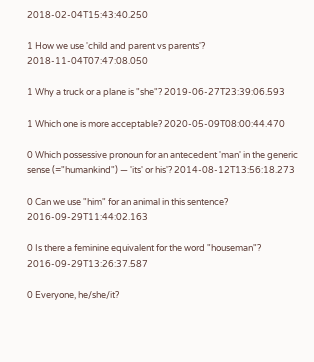2018-02-04T15:43:40.250

1 How we use 'child and parent vs parents'? 2018-11-04T07:47:08.050

1 Why a truck or a plane is "she"? 2019-06-27T23:39:06.593

1 Which one is more acceptable? 2020-05-09T08:00:44.470

0 Which possessive pronoun for an antecedent 'man' in the generic sense (="humankind") — 'its' or his'? 2014-08-12T13:56:18.273

0 Can we use "him" for an animal in this sentence? 2016-09-29T11:44:02.163

0 Is there a feminine equivalent for the word "houseman"? 2016-09-29T13:26:37.587

0 Everyone, he/she/it?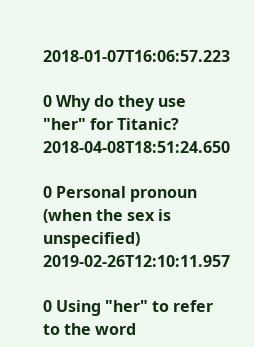2018-01-07T16:06:57.223

0 Why do they use "her" for Titanic? 2018-04-08T18:51:24.650

0 Personal pronoun (when the sex is unspecified) 2019-02-26T12:10:11.957

0 Using "her" to refer to the word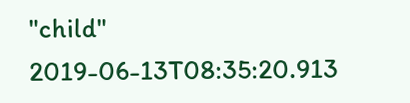"child" 2019-06-13T08:35:20.913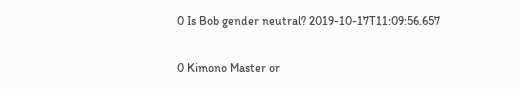0 Is Bob gender neutral? 2019-10-17T11:09:56.657

0 Kimono Master or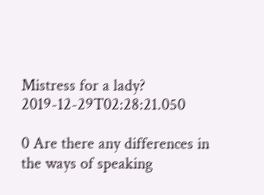Mistress for a lady? 2019-12-29T02:28:21.050

0 Are there any differences in the ways of speaking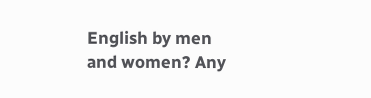English by men and women? Any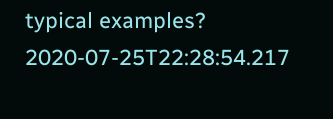typical examples? 2020-07-25T22:28:54.217